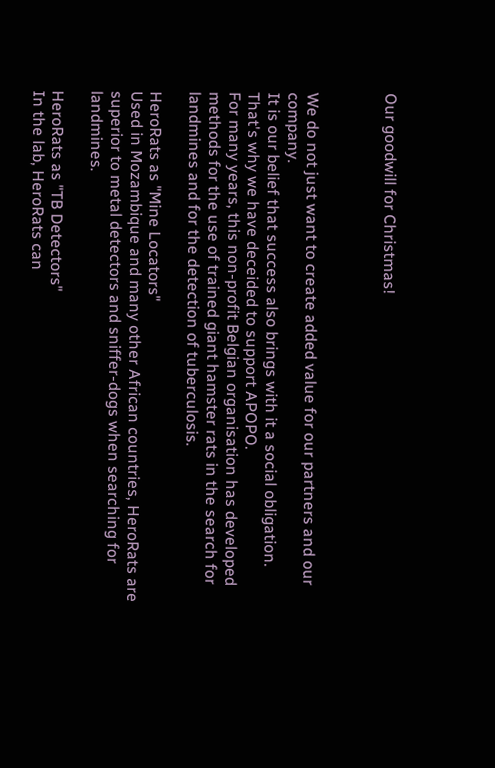Our goodwill for Christmas!



We do not just want to create added value for our partners and our company.
It is our belief that success also brings with it a social obligation.
That's why we have deceided to support APOPO.
For many years, this non-profit Belgian organisation has developed methods for the use of trained giant hamster rats in the search for landmines and for the detection of tuberculosis.

HeroRats as "Mine Locators"
Used in Mozambique and many other African countries, HeroRats are superior to metal detectors and sniffer-dogs when searching for landmines.

HeroRats as "TB Detectors"
In the lab, HeroRats can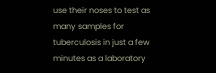use their noses to test as many samples for tuberculosis in just a few minutes as a laboratory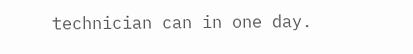technician can in one day.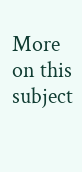More on this subject